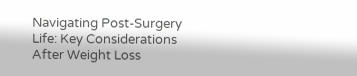Navigating Post-Surgery Life: Key Considerations After Weight Loss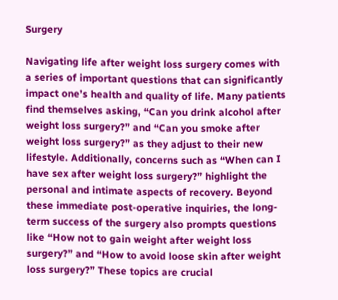Surgery

Navigating life after weight loss surgery comes with a series of important questions that can significantly impact one’s health and quality of life. Many patients find themselves asking, “Can you drink alcohol after weight loss surgery?” and “Can you smoke after weight loss surgery?” as they adjust to their new lifestyle. Additionally, concerns such as “When can I have sex after weight loss surgery?” highlight the personal and intimate aspects of recovery. Beyond these immediate post-operative inquiries, the long-term success of the surgery also prompts questions like “How not to gain weight after weight loss surgery?” and “How to avoid loose skin after weight loss surgery?” These topics are crucial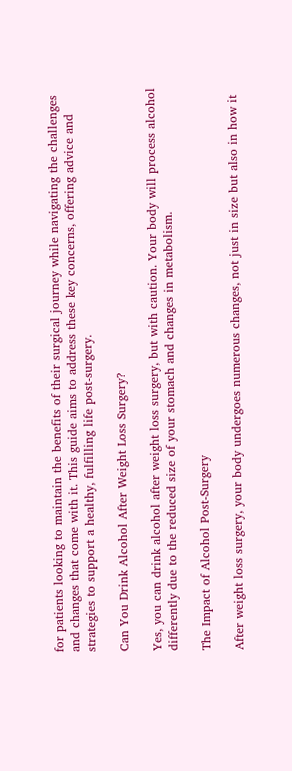for patients looking to maintain the benefits of their surgical journey while navigating the challenges and changes that come with it. This guide aims to address these key concerns, offering advice and strategies to support a healthy, fulfilling life post-surgery.

Can You Drink Alcohol After Weight Loss Surgery?

Yes, you can drink alcohol after weight loss surgery, but with caution. Your body will process alcohol differently due to the reduced size of your stomach and changes in metabolism.

The Impact of Alcohol Post-Surgery

After weight loss surgery, your body undergoes numerous changes, not just in size but also in how it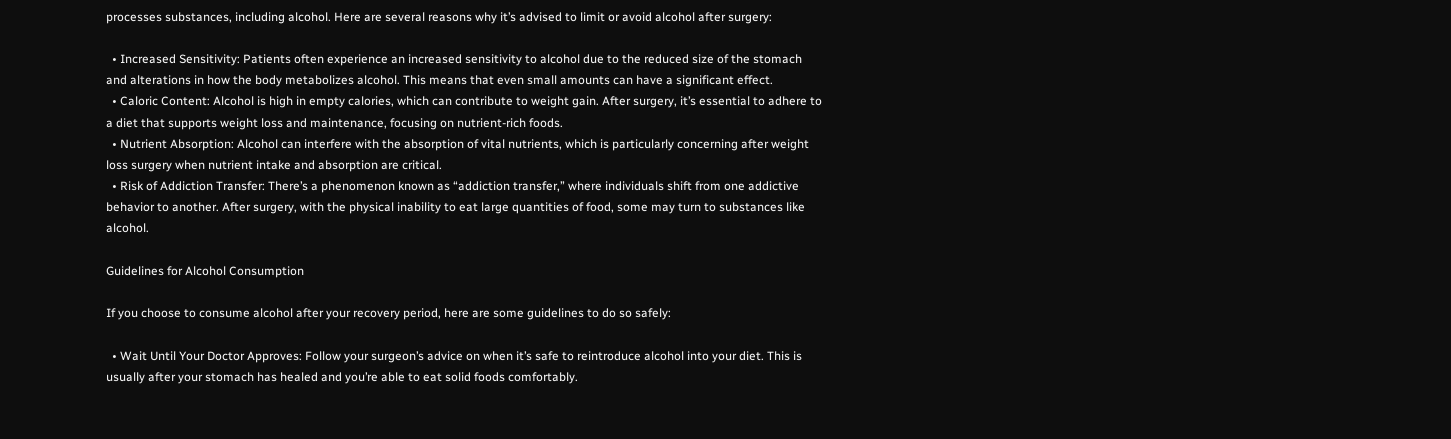processes substances, including alcohol. Here are several reasons why it’s advised to limit or avoid alcohol after surgery:

  • Increased Sensitivity: Patients often experience an increased sensitivity to alcohol due to the reduced size of the stomach and alterations in how the body metabolizes alcohol. This means that even small amounts can have a significant effect.
  • Caloric Content: Alcohol is high in empty calories, which can contribute to weight gain. After surgery, it’s essential to adhere to a diet that supports weight loss and maintenance, focusing on nutrient-rich foods.
  • Nutrient Absorption: Alcohol can interfere with the absorption of vital nutrients, which is particularly concerning after weight loss surgery when nutrient intake and absorption are critical.
  • Risk of Addiction Transfer: There’s a phenomenon known as “addiction transfer,” where individuals shift from one addictive behavior to another. After surgery, with the physical inability to eat large quantities of food, some may turn to substances like alcohol.

Guidelines for Alcohol Consumption

If you choose to consume alcohol after your recovery period, here are some guidelines to do so safely:

  • Wait Until Your Doctor Approves: Follow your surgeon’s advice on when it’s safe to reintroduce alcohol into your diet. This is usually after your stomach has healed and you’re able to eat solid foods comfortably.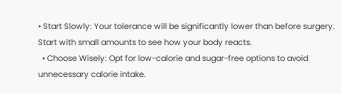• Start Slowly: Your tolerance will be significantly lower than before surgery. Start with small amounts to see how your body reacts.
  • Choose Wisely: Opt for low-calorie and sugar-free options to avoid unnecessary calorie intake.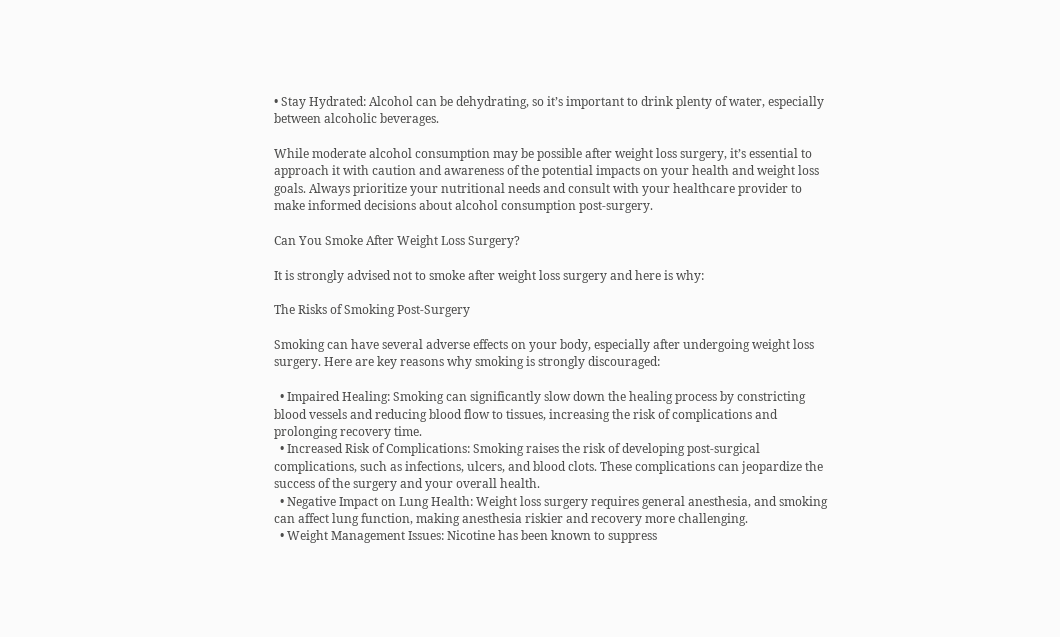• Stay Hydrated: Alcohol can be dehydrating, so it’s important to drink plenty of water, especially between alcoholic beverages.

While moderate alcohol consumption may be possible after weight loss surgery, it’s essential to approach it with caution and awareness of the potential impacts on your health and weight loss goals. Always prioritize your nutritional needs and consult with your healthcare provider to make informed decisions about alcohol consumption post-surgery.

Can You Smoke After Weight Loss Surgery?

It is strongly advised not to smoke after weight loss surgery and here is why:

The Risks of Smoking Post-Surgery

Smoking can have several adverse effects on your body, especially after undergoing weight loss surgery. Here are key reasons why smoking is strongly discouraged:

  • Impaired Healing: Smoking can significantly slow down the healing process by constricting blood vessels and reducing blood flow to tissues, increasing the risk of complications and prolonging recovery time.
  • Increased Risk of Complications: Smoking raises the risk of developing post-surgical complications, such as infections, ulcers, and blood clots. These complications can jeopardize the success of the surgery and your overall health.
  • Negative Impact on Lung Health: Weight loss surgery requires general anesthesia, and smoking can affect lung function, making anesthesia riskier and recovery more challenging.
  • Weight Management Issues: Nicotine has been known to suppress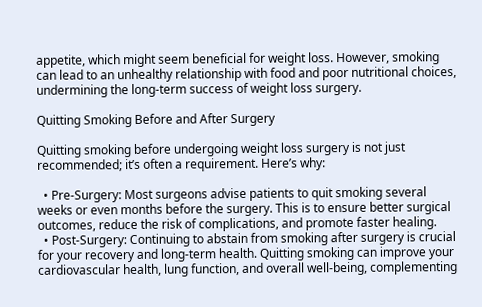appetite, which might seem beneficial for weight loss. However, smoking can lead to an unhealthy relationship with food and poor nutritional choices, undermining the long-term success of weight loss surgery.

Quitting Smoking Before and After Surgery

Quitting smoking before undergoing weight loss surgery is not just recommended; it’s often a requirement. Here’s why:

  • Pre-Surgery: Most surgeons advise patients to quit smoking several weeks or even months before the surgery. This is to ensure better surgical outcomes, reduce the risk of complications, and promote faster healing.
  • Post-Surgery: Continuing to abstain from smoking after surgery is crucial for your recovery and long-term health. Quitting smoking can improve your cardiovascular health, lung function, and overall well-being, complementing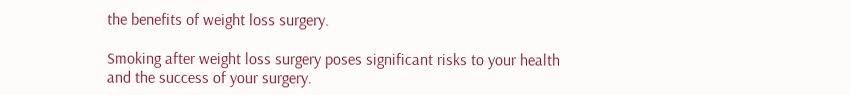the benefits of weight loss surgery.

Smoking after weight loss surgery poses significant risks to your health and the success of your surgery.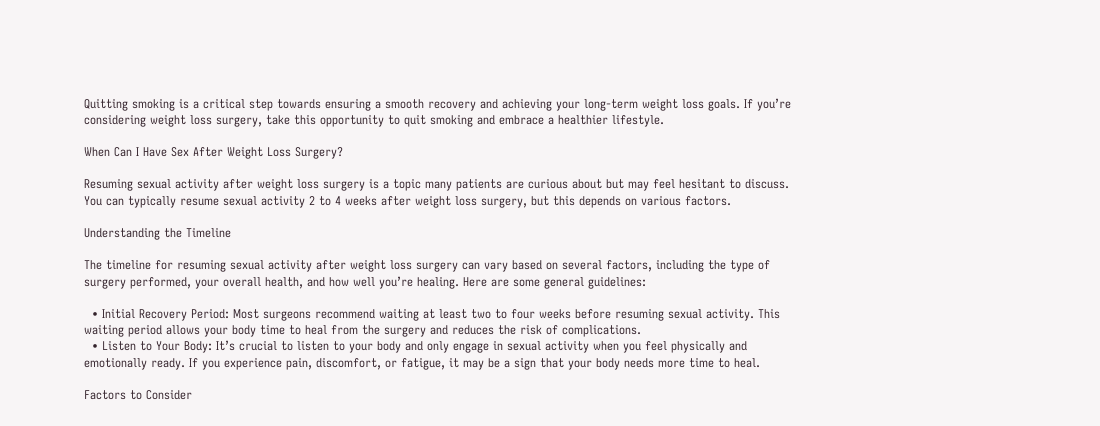Quitting smoking is a critical step towards ensuring a smooth recovery and achieving your long-term weight loss goals. If you’re considering weight loss surgery, take this opportunity to quit smoking and embrace a healthier lifestyle.

When Can I Have Sex After Weight Loss Surgery?

Resuming sexual activity after weight loss surgery is a topic many patients are curious about but may feel hesitant to discuss. You can typically resume sexual activity 2 to 4 weeks after weight loss surgery, but this depends on various factors.

Understanding the Timeline

The timeline for resuming sexual activity after weight loss surgery can vary based on several factors, including the type of surgery performed, your overall health, and how well you’re healing. Here are some general guidelines:

  • Initial Recovery Period: Most surgeons recommend waiting at least two to four weeks before resuming sexual activity. This waiting period allows your body time to heal from the surgery and reduces the risk of complications.
  • Listen to Your Body: It’s crucial to listen to your body and only engage in sexual activity when you feel physically and emotionally ready. If you experience pain, discomfort, or fatigue, it may be a sign that your body needs more time to heal.

Factors to Consider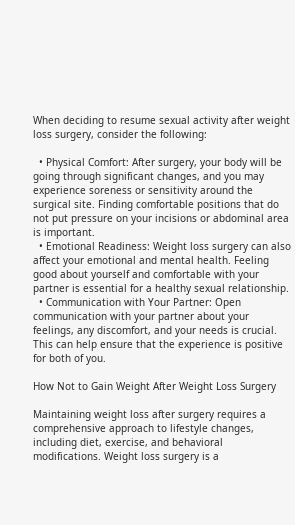When deciding to resume sexual activity after weight loss surgery, consider the following:

  • Physical Comfort: After surgery, your body will be going through significant changes, and you may experience soreness or sensitivity around the surgical site. Finding comfortable positions that do not put pressure on your incisions or abdominal area is important.
  • Emotional Readiness: Weight loss surgery can also affect your emotional and mental health. Feeling good about yourself and comfortable with your partner is essential for a healthy sexual relationship.
  • Communication with Your Partner: Open communication with your partner about your feelings, any discomfort, and your needs is crucial. This can help ensure that the experience is positive for both of you.

How Not to Gain Weight After Weight Loss Surgery

Maintaining weight loss after surgery requires a comprehensive approach to lifestyle changes, including diet, exercise, and behavioral modifications. Weight loss surgery is a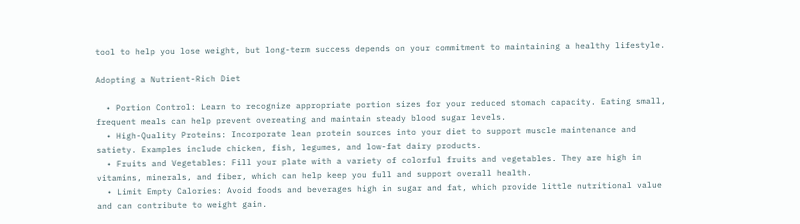tool to help you lose weight, but long-term success depends on your commitment to maintaining a healthy lifestyle.

Adopting a Nutrient-Rich Diet

  • Portion Control: Learn to recognize appropriate portion sizes for your reduced stomach capacity. Eating small, frequent meals can help prevent overeating and maintain steady blood sugar levels.
  • High-Quality Proteins: Incorporate lean protein sources into your diet to support muscle maintenance and satiety. Examples include chicken, fish, legumes, and low-fat dairy products.
  • Fruits and Vegetables: Fill your plate with a variety of colorful fruits and vegetables. They are high in vitamins, minerals, and fiber, which can help keep you full and support overall health.
  • Limit Empty Calories: Avoid foods and beverages high in sugar and fat, which provide little nutritional value and can contribute to weight gain.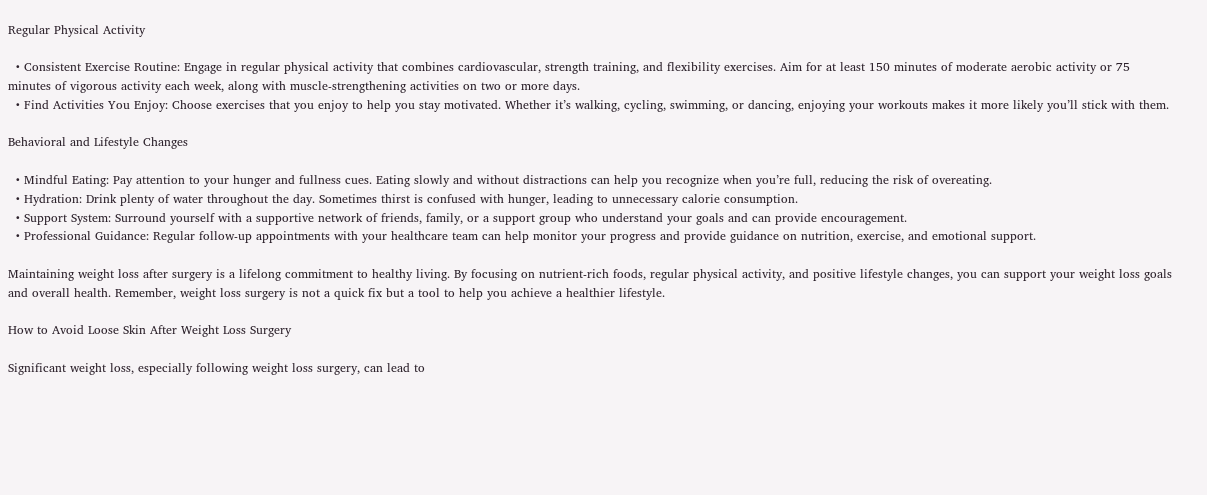Regular Physical Activity

  • Consistent Exercise Routine: Engage in regular physical activity that combines cardiovascular, strength training, and flexibility exercises. Aim for at least 150 minutes of moderate aerobic activity or 75 minutes of vigorous activity each week, along with muscle-strengthening activities on two or more days.
  • Find Activities You Enjoy: Choose exercises that you enjoy to help you stay motivated. Whether it’s walking, cycling, swimming, or dancing, enjoying your workouts makes it more likely you’ll stick with them.

Behavioral and Lifestyle Changes

  • Mindful Eating: Pay attention to your hunger and fullness cues. Eating slowly and without distractions can help you recognize when you’re full, reducing the risk of overeating.
  • Hydration: Drink plenty of water throughout the day. Sometimes thirst is confused with hunger, leading to unnecessary calorie consumption.
  • Support System: Surround yourself with a supportive network of friends, family, or a support group who understand your goals and can provide encouragement.
  • Professional Guidance: Regular follow-up appointments with your healthcare team can help monitor your progress and provide guidance on nutrition, exercise, and emotional support.

Maintaining weight loss after surgery is a lifelong commitment to healthy living. By focusing on nutrient-rich foods, regular physical activity, and positive lifestyle changes, you can support your weight loss goals and overall health. Remember, weight loss surgery is not a quick fix but a tool to help you achieve a healthier lifestyle.

How to Avoid Loose Skin After Weight Loss Surgery

Significant weight loss, especially following weight loss surgery, can lead to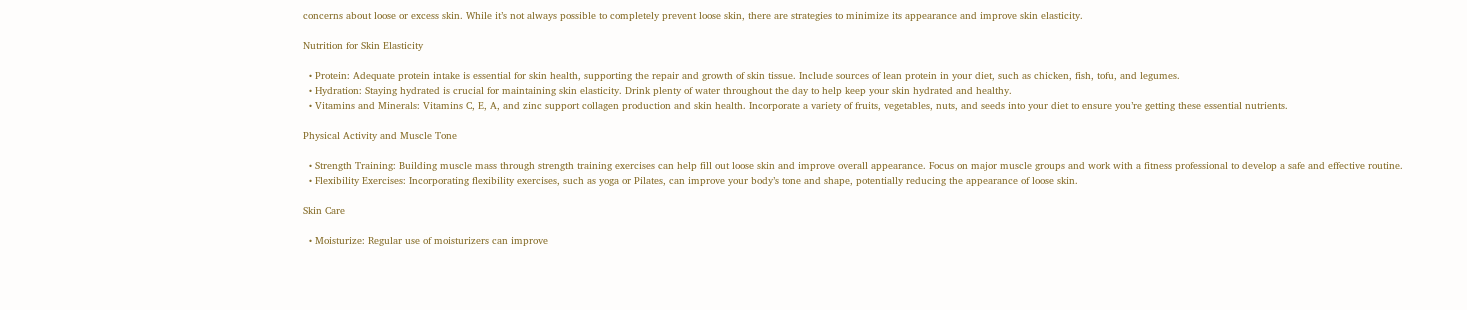concerns about loose or excess skin. While it’s not always possible to completely prevent loose skin, there are strategies to minimize its appearance and improve skin elasticity.

Nutrition for Skin Elasticity

  • Protein: Adequate protein intake is essential for skin health, supporting the repair and growth of skin tissue. Include sources of lean protein in your diet, such as chicken, fish, tofu, and legumes.
  • Hydration: Staying hydrated is crucial for maintaining skin elasticity. Drink plenty of water throughout the day to help keep your skin hydrated and healthy.
  • Vitamins and Minerals: Vitamins C, E, A, and zinc support collagen production and skin health. Incorporate a variety of fruits, vegetables, nuts, and seeds into your diet to ensure you’re getting these essential nutrients.

Physical Activity and Muscle Tone

  • Strength Training: Building muscle mass through strength training exercises can help fill out loose skin and improve overall appearance. Focus on major muscle groups and work with a fitness professional to develop a safe and effective routine.
  • Flexibility Exercises: Incorporating flexibility exercises, such as yoga or Pilates, can improve your body’s tone and shape, potentially reducing the appearance of loose skin.

Skin Care

  • Moisturize: Regular use of moisturizers can improve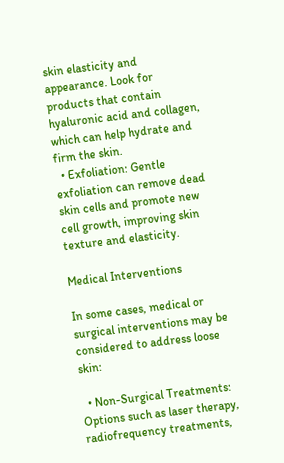skin elasticity and appearance. Look for products that contain hyaluronic acid and collagen, which can help hydrate and firm the skin.
  • Exfoliation: Gentle exfoliation can remove dead skin cells and promote new cell growth, improving skin texture and elasticity.

Medical Interventions

In some cases, medical or surgical interventions may be considered to address loose skin:

  • Non-Surgical Treatments: Options such as laser therapy, radiofrequency treatments,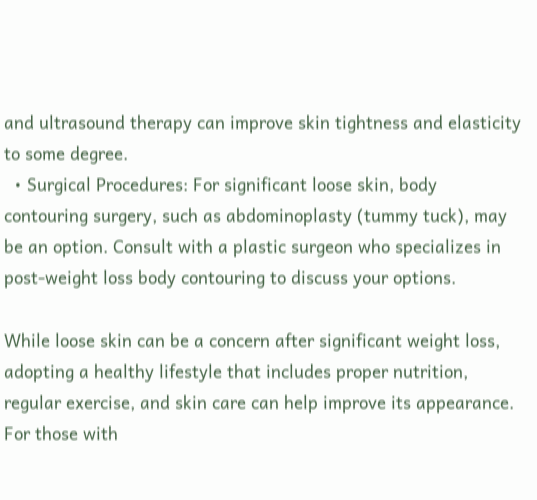and ultrasound therapy can improve skin tightness and elasticity to some degree.
  • Surgical Procedures: For significant loose skin, body contouring surgery, such as abdominoplasty (tummy tuck), may be an option. Consult with a plastic surgeon who specializes in post-weight loss body contouring to discuss your options.

While loose skin can be a concern after significant weight loss, adopting a healthy lifestyle that includes proper nutrition, regular exercise, and skin care can help improve its appearance. For those with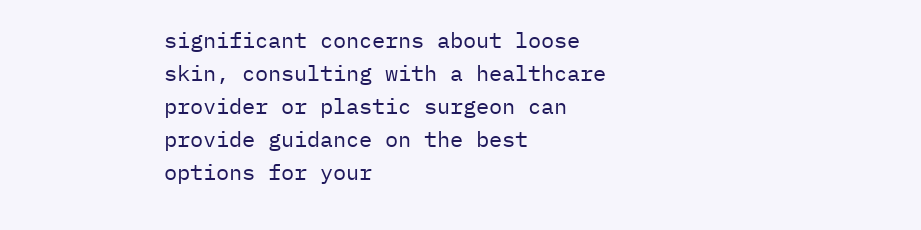significant concerns about loose skin, consulting with a healthcare provider or plastic surgeon can provide guidance on the best options for your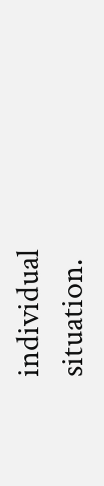individual situation.